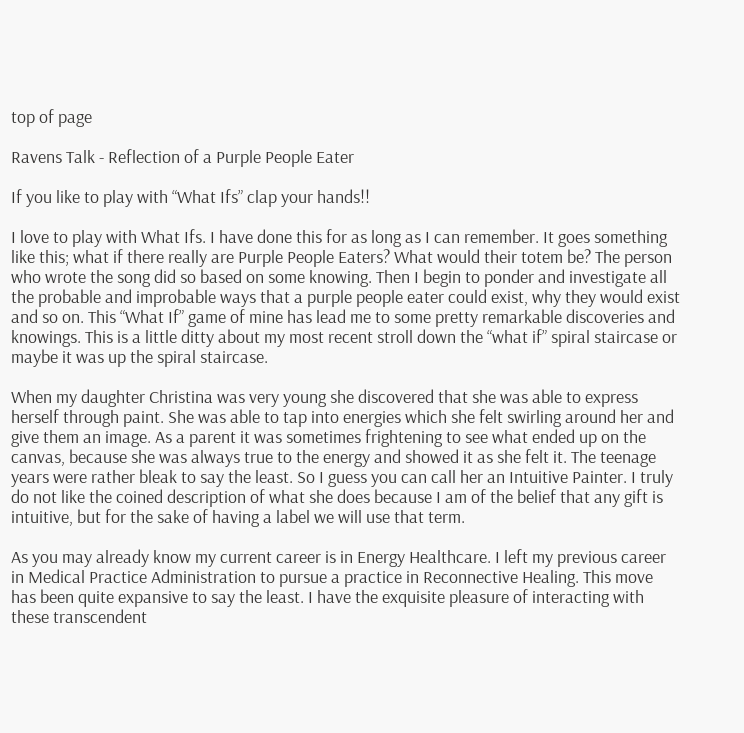top of page

Ravens Talk - Reflection of a Purple People Eater

If you like to play with “What Ifs” clap your hands!!

I love to play with What Ifs. I have done this for as long as I can remember. It goes something like this; what if there really are Purple People Eaters? What would their totem be? The person who wrote the song did so based on some knowing. Then I begin to ponder and investigate all the probable and improbable ways that a purple people eater could exist, why they would exist and so on. This “What If” game of mine has lead me to some pretty remarkable discoveries and knowings. This is a little ditty about my most recent stroll down the “what if” spiral staircase or maybe it was up the spiral staircase.

When my daughter Christina was very young she discovered that she was able to express herself through paint. She was able to tap into energies which she felt swirling around her and give them an image. As a parent it was sometimes frightening to see what ended up on the canvas, because she was always true to the energy and showed it as she felt it. The teenage years were rather bleak to say the least. So I guess you can call her an Intuitive Painter. I truly do not like the coined description of what she does because I am of the belief that any gift is intuitive, but for the sake of having a label we will use that term.

As you may already know my current career is in Energy Healthcare. I left my previous career in Medical Practice Administration to pursue a practice in Reconnective Healing. This move has been quite expansive to say the least. I have the exquisite pleasure of interacting with these transcendent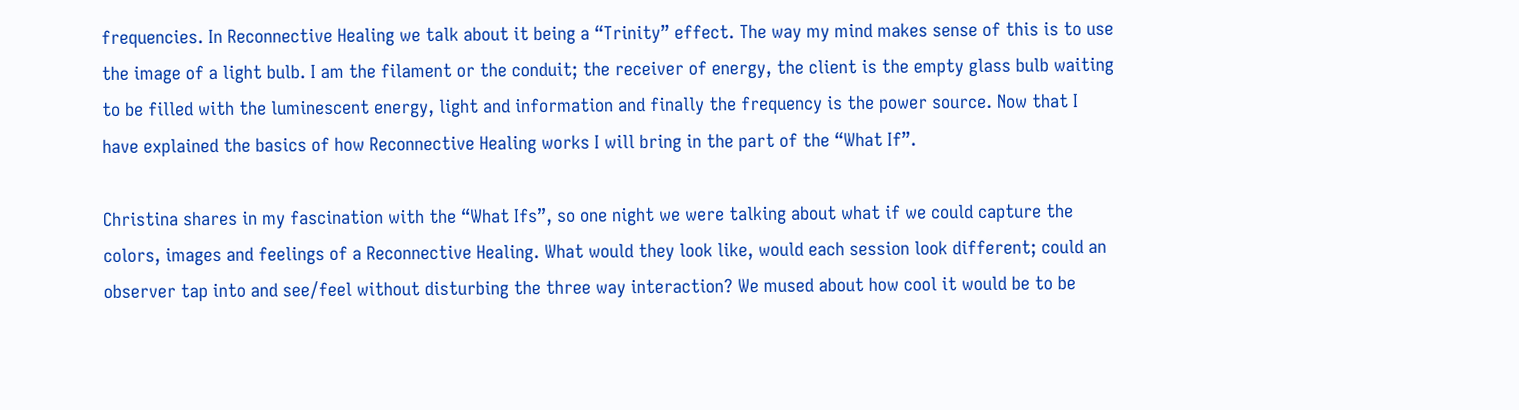frequencies. In Reconnective Healing we talk about it being a “Trinity” effect. The way my mind makes sense of this is to use the image of a light bulb. I am the filament or the conduit; the receiver of energy, the client is the empty glass bulb waiting to be filled with the luminescent energy, light and information and finally the frequency is the power source. Now that I have explained the basics of how Reconnective Healing works I will bring in the part of the “What If”.

Christina shares in my fascination with the “What Ifs”, so one night we were talking about what if we could capture the colors, images and feelings of a Reconnective Healing. What would they look like, would each session look different; could an observer tap into and see/feel without disturbing the three way interaction? We mused about how cool it would be to be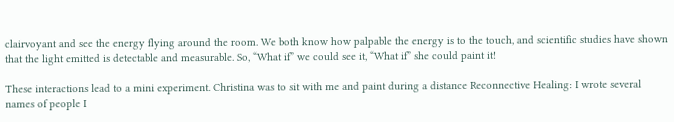clairvoyant and see the energy flying around the room. We both know how palpable the energy is to the touch, and scientific studies have shown that the light emitted is detectable and measurable. So, “What if” we could see it, “What if” she could paint it!

These interactions lead to a mini experiment. Christina was to sit with me and paint during a distance Reconnective Healing: I wrote several names of people I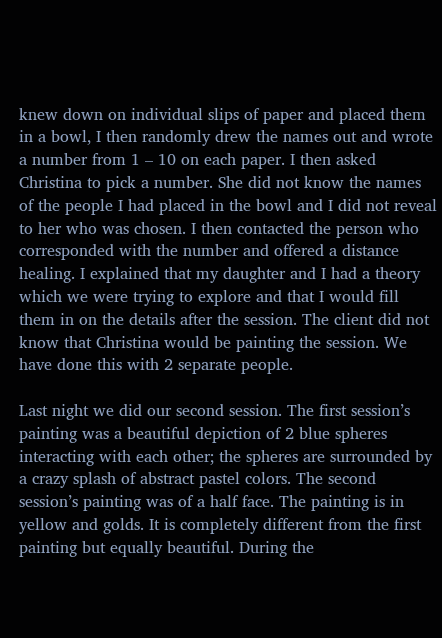knew down on individual slips of paper and placed them in a bowl, I then randomly drew the names out and wrote a number from 1 – 10 on each paper. I then asked Christina to pick a number. She did not know the names of the people I had placed in the bowl and I did not reveal to her who was chosen. I then contacted the person who corresponded with the number and offered a distance healing. I explained that my daughter and I had a theory which we were trying to explore and that I would fill them in on the details after the session. The client did not know that Christina would be painting the session. We have done this with 2 separate people.

Last night we did our second session. The first session’s painting was a beautiful depiction of 2 blue spheres interacting with each other; the spheres are surrounded by a crazy splash of abstract pastel colors. The second session’s painting was of a half face. The painting is in yellow and golds. It is completely different from the first painting but equally beautiful. During the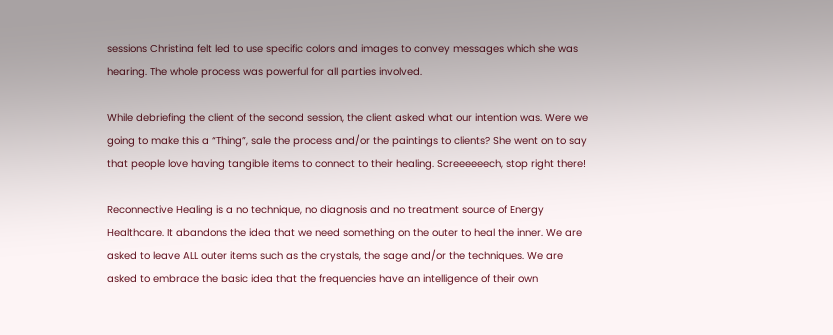sessions Christina felt led to use specific colors and images to convey messages which she was hearing. The whole process was powerful for all parties involved.

While debriefing the client of the second session, the client asked what our intention was. Were we going to make this a “Thing”, sale the process and/or the paintings to clients? She went on to say that people love having tangible items to connect to their healing. Screeeeeech, stop right there!

Reconnective Healing is a no technique, no diagnosis and no treatment source of Energy Healthcare. It abandons the idea that we need something on the outer to heal the inner. We are asked to leave ALL outer items such as the crystals, the sage and/or the techniques. We are asked to embrace the basic idea that the frequencies have an intelligence of their own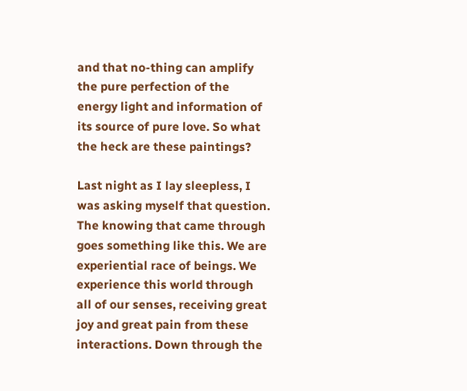and that no-thing can amplify the pure perfection of the energy light and information of its source of pure love. So what the heck are these paintings?

Last night as I lay sleepless, I was asking myself that question. The knowing that came through goes something like this. We are experiential race of beings. We experience this world through all of our senses, receiving great joy and great pain from these interactions. Down through the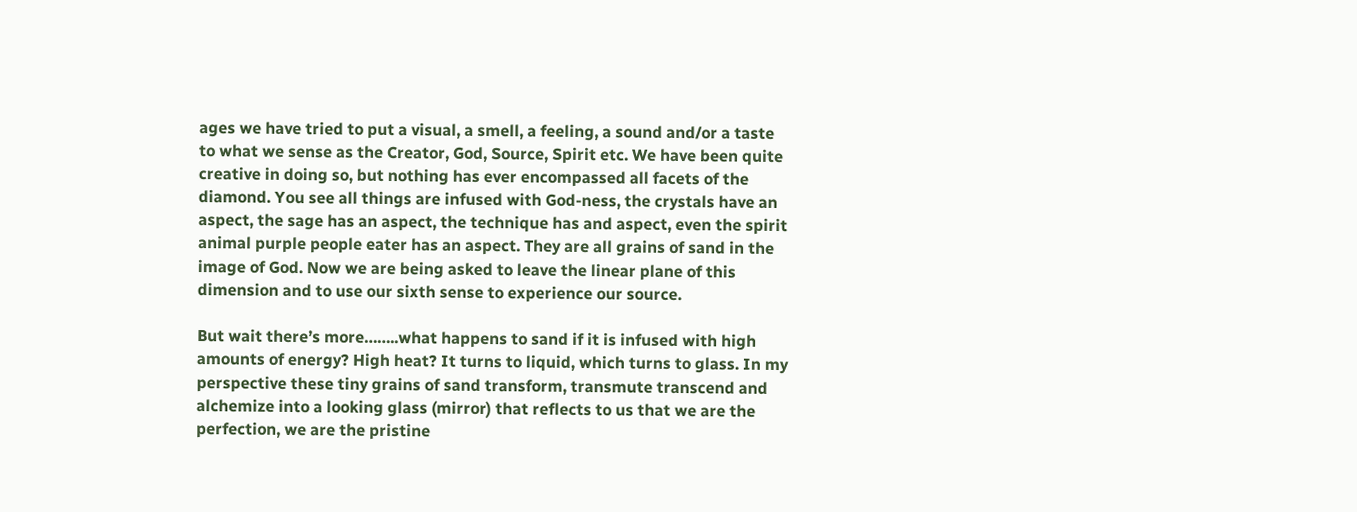ages we have tried to put a visual, a smell, a feeling, a sound and/or a taste to what we sense as the Creator, God, Source, Spirit etc. We have been quite creative in doing so, but nothing has ever encompassed all facets of the diamond. You see all things are infused with God-ness, the crystals have an aspect, the sage has an aspect, the technique has and aspect, even the spirit animal purple people eater has an aspect. They are all grains of sand in the image of God. Now we are being asked to leave the linear plane of this dimension and to use our sixth sense to experience our source.

But wait there’s more……..what happens to sand if it is infused with high amounts of energy? High heat? It turns to liquid, which turns to glass. In my perspective these tiny grains of sand transform, transmute transcend and alchemize into a looking glass (mirror) that reflects to us that we are the perfection, we are the pristine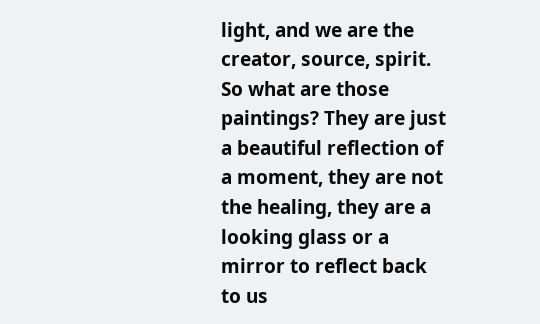light, and we are the creator, source, spirit. So what are those paintings? They are just a beautiful reflection of a moment, they are not the healing, they are a looking glass or a mirror to reflect back to us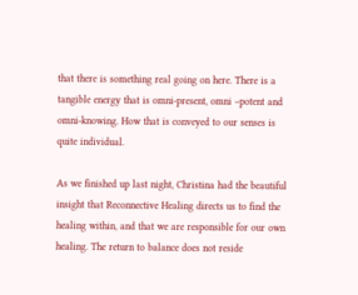that there is something real going on here. There is a tangible energy that is omni-present, omni –potent and omni-knowing. How that is conveyed to our senses is quite individual.

As we finished up last night, Christina had the beautiful insight that Reconnective Healing directs us to find the healing within, and that we are responsible for our own healing. The return to balance does not reside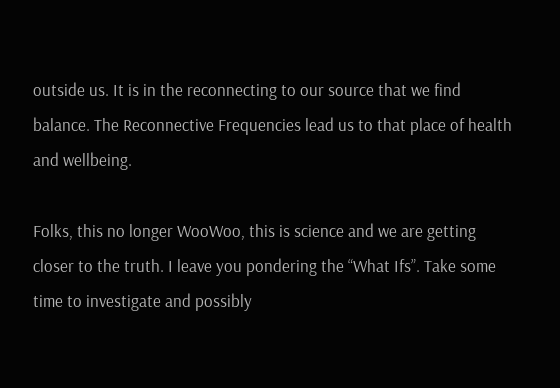outside us. It is in the reconnecting to our source that we find balance. The Reconnective Frequencies lead us to that place of health and wellbeing.

Folks, this no longer WooWoo, this is science and we are getting closer to the truth. I leave you pondering the “What Ifs”. Take some time to investigate and possibly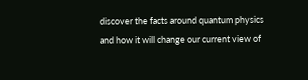discover the facts around quantum physics and how it will change our current view of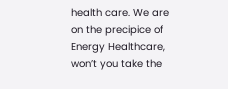health care. We are on the precipice of Energy Healthcare, won’t you take the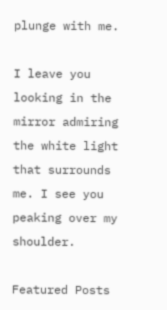plunge with me.

I leave you looking in the mirror admiring the white light that surrounds me. I see you peaking over my shoulder.

Featured Posts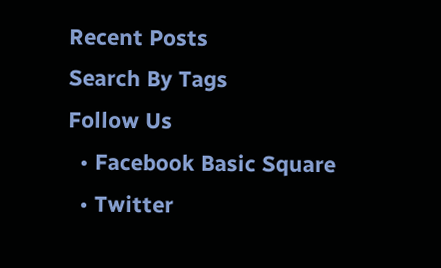Recent Posts
Search By Tags
Follow Us
  • Facebook Basic Square
  • Twitter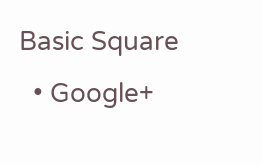Basic Square
  • Google+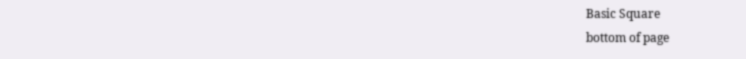Basic Square
bottom of page